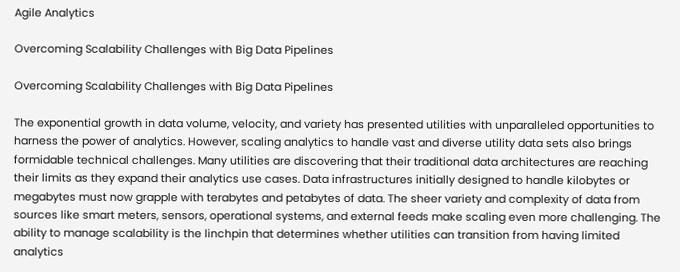Agile Analytics

Overcoming Scalability Challenges with Big Data Pipelines

Overcoming Scalability Challenges with Big Data Pipelines

The exponential growth in data volume, velocity, and variety has presented utilities with unparalleled opportunities to harness the power of analytics. However, scaling analytics to handle vast and diverse utility data sets also brings formidable technical challenges. Many utilities are discovering that their traditional data architectures are reaching their limits as they expand their analytics use cases. Data infrastructures initially designed to handle kilobytes or megabytes must now grapple with terabytes and petabytes of data. The sheer variety and complexity of data from sources like smart meters, sensors, operational systems, and external feeds make scaling even more challenging. The ability to manage scalability is the linchpin that determines whether utilities can transition from having limited analytics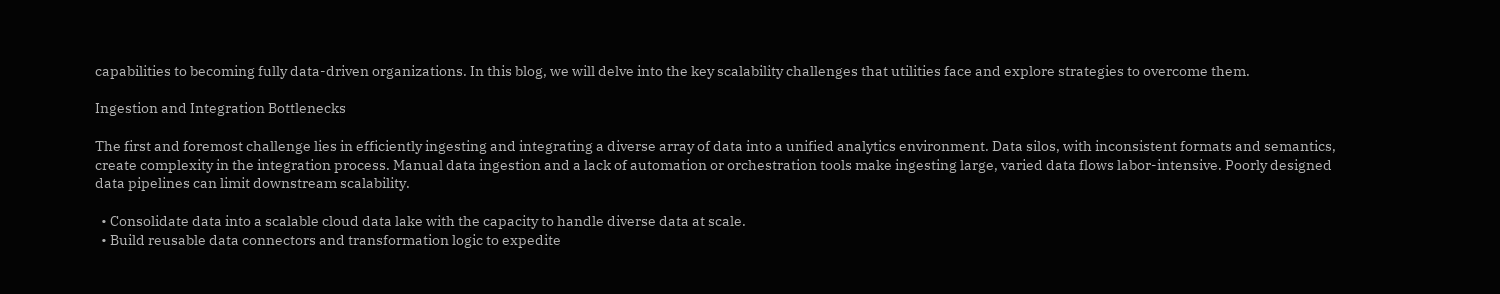capabilities to becoming fully data-driven organizations. In this blog, we will delve into the key scalability challenges that utilities face and explore strategies to overcome them.

Ingestion and Integration Bottlenecks

The first and foremost challenge lies in efficiently ingesting and integrating a diverse array of data into a unified analytics environment. Data silos, with inconsistent formats and semantics, create complexity in the integration process. Manual data ingestion and a lack of automation or orchestration tools make ingesting large, varied data flows labor-intensive. Poorly designed data pipelines can limit downstream scalability.

  • Consolidate data into a scalable cloud data lake with the capacity to handle diverse data at scale.
  • Build reusable data connectors and transformation logic to expedite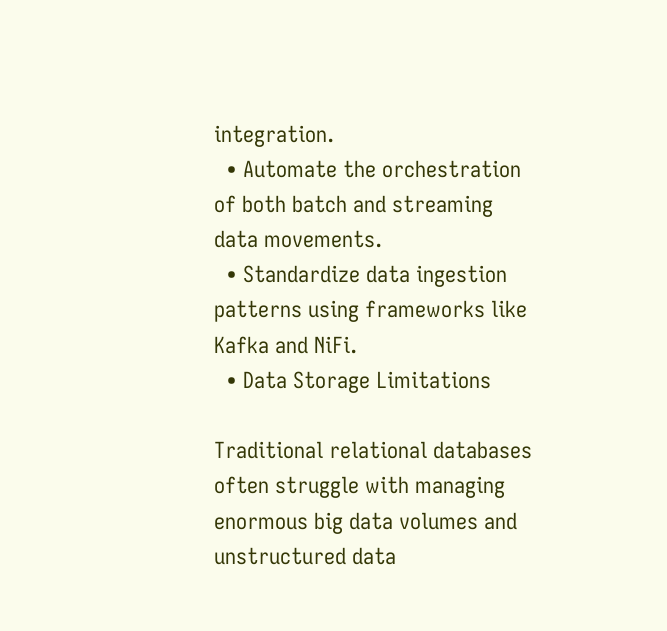integration.
  • Automate the orchestration of both batch and streaming data movements.
  • Standardize data ingestion patterns using frameworks like Kafka and NiFi.
  • Data Storage Limitations

Traditional relational databases often struggle with managing enormous big data volumes and unstructured data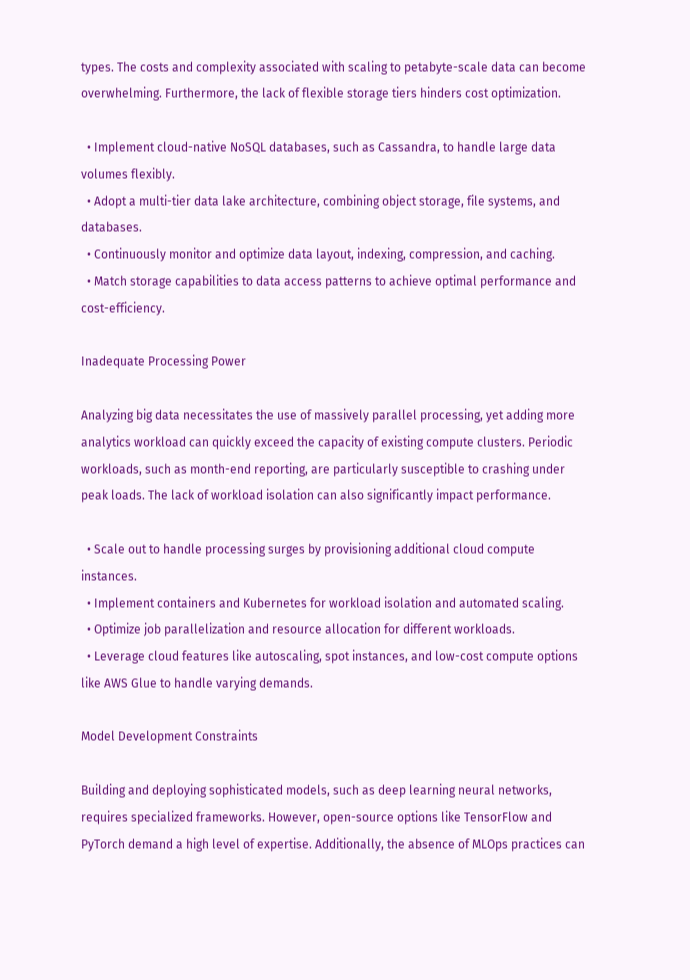types. The costs and complexity associated with scaling to petabyte-scale data can become overwhelming. Furthermore, the lack of flexible storage tiers hinders cost optimization.

  • Implement cloud-native NoSQL databases, such as Cassandra, to handle large data volumes flexibly.
  • Adopt a multi-tier data lake architecture, combining object storage, file systems, and databases.
  • Continuously monitor and optimize data layout, indexing, compression, and caching.
  • Match storage capabilities to data access patterns to achieve optimal performance and cost-efficiency.

Inadequate Processing Power

Analyzing big data necessitates the use of massively parallel processing, yet adding more analytics workload can quickly exceed the capacity of existing compute clusters. Periodic workloads, such as month-end reporting, are particularly susceptible to crashing under peak loads. The lack of workload isolation can also significantly impact performance.

  • Scale out to handle processing surges by provisioning additional cloud compute instances.
  • Implement containers and Kubernetes for workload isolation and automated scaling.
  • Optimize job parallelization and resource allocation for different workloads.
  • Leverage cloud features like autoscaling, spot instances, and low-cost compute options like AWS Glue to handle varying demands.

Model Development Constraints

Building and deploying sophisticated models, such as deep learning neural networks, requires specialized frameworks. However, open-source options like TensorFlow and PyTorch demand a high level of expertise. Additionally, the absence of MLOps practices can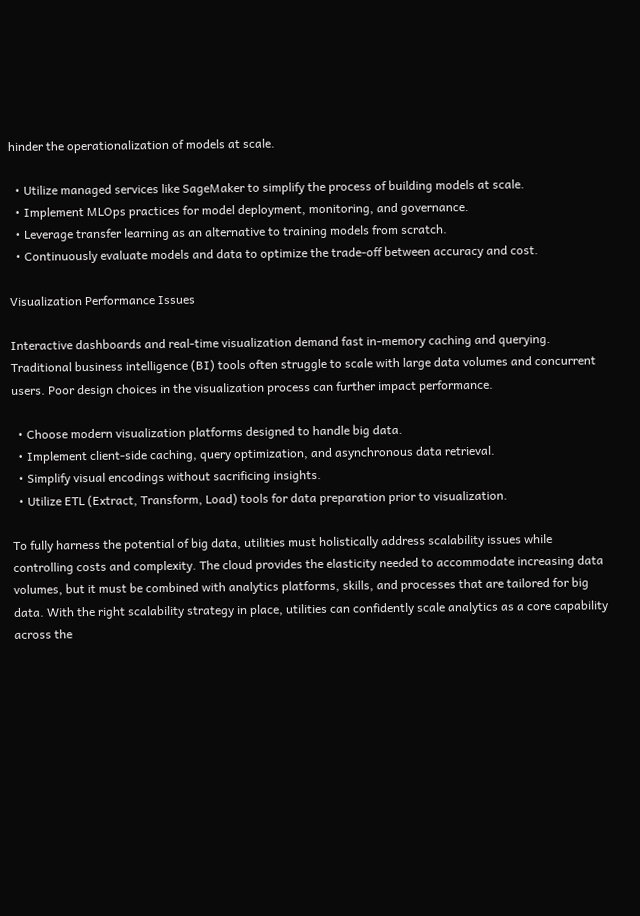hinder the operationalization of models at scale.

  • Utilize managed services like SageMaker to simplify the process of building models at scale.
  • Implement MLOps practices for model deployment, monitoring, and governance.
  • Leverage transfer learning as an alternative to training models from scratch.
  • Continuously evaluate models and data to optimize the trade-off between accuracy and cost.

Visualization Performance Issues

Interactive dashboards and real-time visualization demand fast in-memory caching and querying. Traditional business intelligence (BI) tools often struggle to scale with large data volumes and concurrent users. Poor design choices in the visualization process can further impact performance.

  • Choose modern visualization platforms designed to handle big data.
  • Implement client-side caching, query optimization, and asynchronous data retrieval.
  • Simplify visual encodings without sacrificing insights.
  • Utilize ETL (Extract, Transform, Load) tools for data preparation prior to visualization.

To fully harness the potential of big data, utilities must holistically address scalability issues while controlling costs and complexity. The cloud provides the elasticity needed to accommodate increasing data volumes, but it must be combined with analytics platforms, skills, and processes that are tailored for big data. With the right scalability strategy in place, utilities can confidently scale analytics as a core capability across the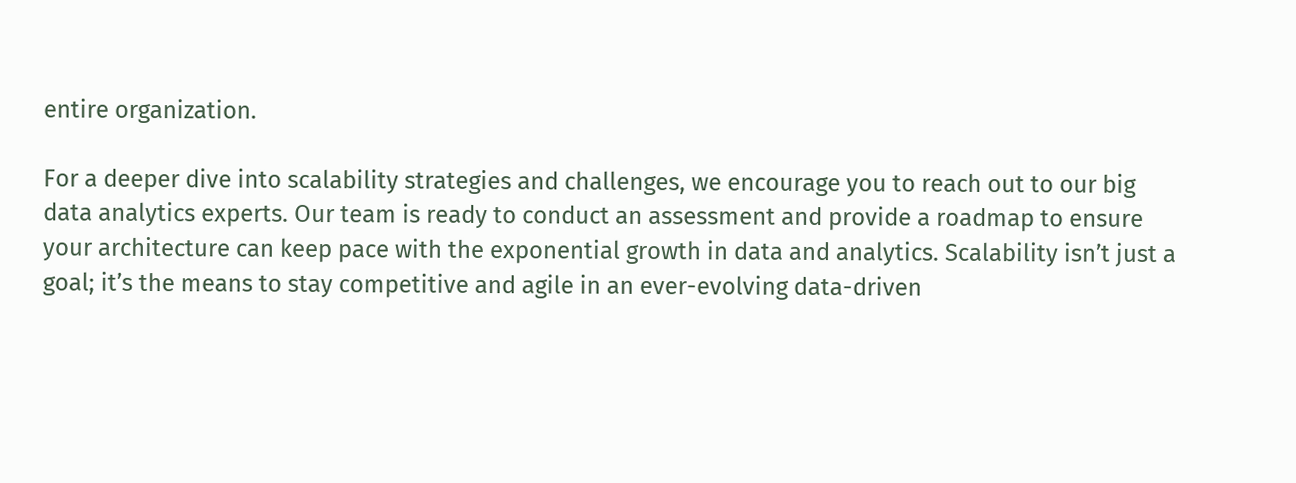entire organization.

For a deeper dive into scalability strategies and challenges, we encourage you to reach out to our big data analytics experts. Our team is ready to conduct an assessment and provide a roadmap to ensure your architecture can keep pace with the exponential growth in data and analytics. Scalability isn’t just a goal; it’s the means to stay competitive and agile in an ever-evolving data-driven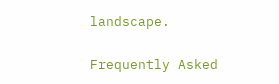landscape.

Frequently Asked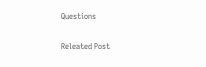Questions

Releated Post